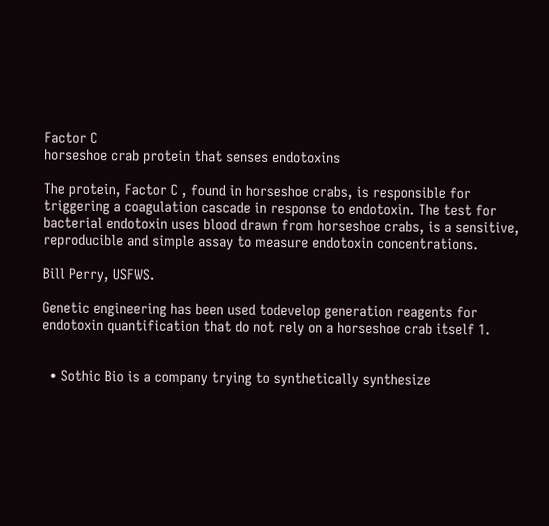Factor C
horseshoe crab protein that senses endotoxins

The protein, Factor C , found in horseshoe crabs, is responsible for triggering a coagulation cascade in response to endotoxin. The test for bacterial endotoxin uses blood drawn from horseshoe crabs, is a sensitive, reproducible and simple assay to measure endotoxin concentrations.

Bill Perry, USFWS.

Genetic engineering has been used todevelop generation reagents for endotoxin quantification that do not rely on a horseshoe crab itself 1.


  • Sothic Bio is a company trying to synthetically synthesize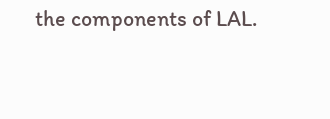the components of LAL.